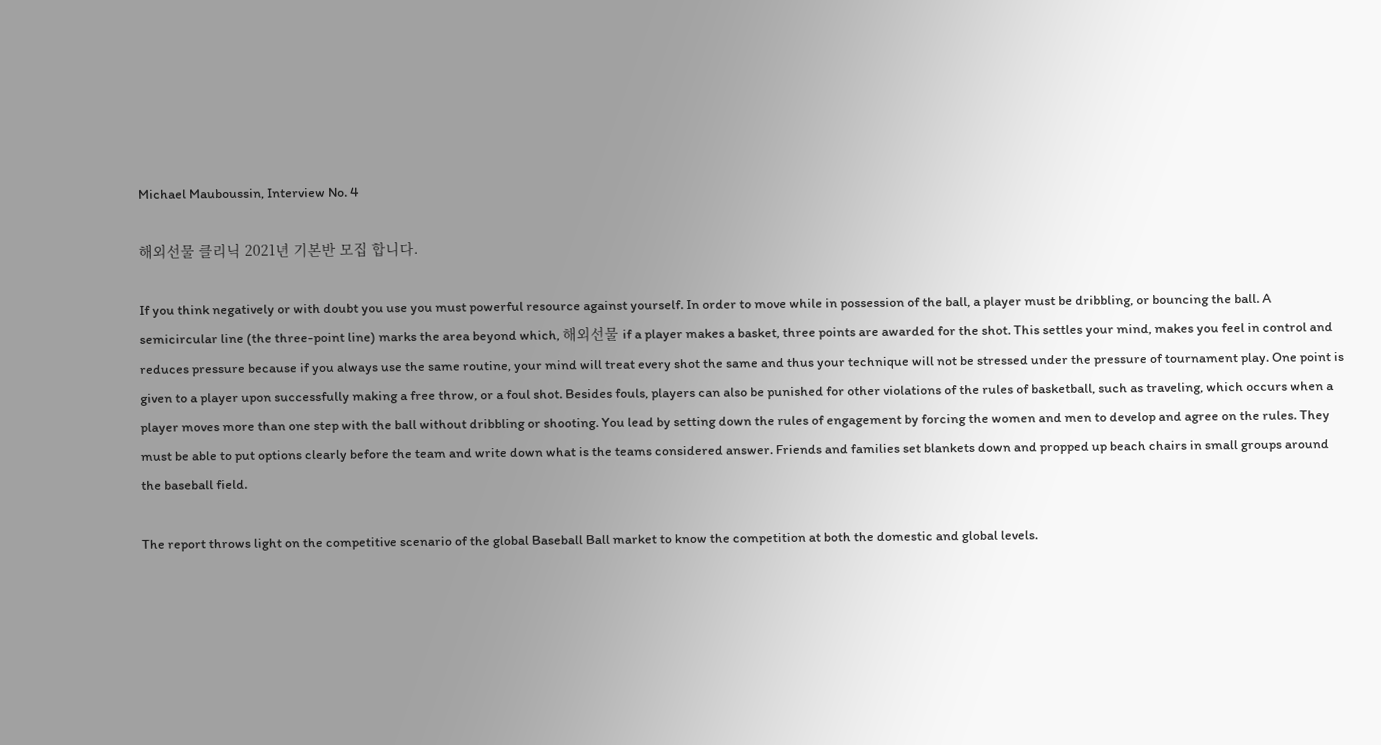Michael Mauboussin, Interview No. 4

해외선물 클리닉 2021년 기본반 모집 합니다.

If you think negatively or with doubt you use you must powerful resource against yourself. In order to move while in possession of the ball, a player must be dribbling, or bouncing the ball. A semicircular line (the three-point line) marks the area beyond which, 해외선물 if a player makes a basket, three points are awarded for the shot. This settles your mind, makes you feel in control and reduces pressure because if you always use the same routine, your mind will treat every shot the same and thus your technique will not be stressed under the pressure of tournament play. One point is given to a player upon successfully making a free throw, or a foul shot. Besides fouls, players can also be punished for other violations of the rules of basketball, such as traveling, which occurs when a player moves more than one step with the ball without dribbling or shooting. You lead by setting down the rules of engagement by forcing the women and men to develop and agree on the rules. They must be able to put options clearly before the team and write down what is the teams considered answer. Friends and families set blankets down and propped up beach chairs in small groups around the baseball field.

The report throws light on the competitive scenario of the global Baseball Ball market to know the competition at both the domestic and global levels.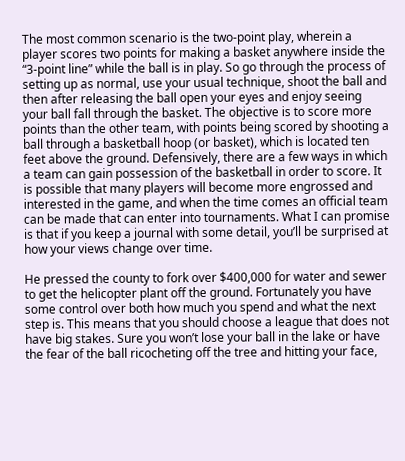The most common scenario is the two-point play, wherein a player scores two points for making a basket anywhere inside the “3-point line” while the ball is in play. So go through the process of setting up as normal, use your usual technique, shoot the ball and then after releasing the ball open your eyes and enjoy seeing your ball fall through the basket. The objective is to score more points than the other team, with points being scored by shooting a ball through a basketball hoop (or basket), which is located ten feet above the ground. Defensively, there are a few ways in which a team can gain possession of the basketball in order to score. It is possible that many players will become more engrossed and interested in the game, and when the time comes an official team can be made that can enter into tournaments. What I can promise is that if you keep a journal with some detail, you’ll be surprised at how your views change over time.

He pressed the county to fork over $400,000 for water and sewer to get the helicopter plant off the ground. Fortunately you have some control over both how much you spend and what the next step is. This means that you should choose a league that does not have big stakes. Sure you won’t lose your ball in the lake or have the fear of the ball ricocheting off the tree and hitting your face,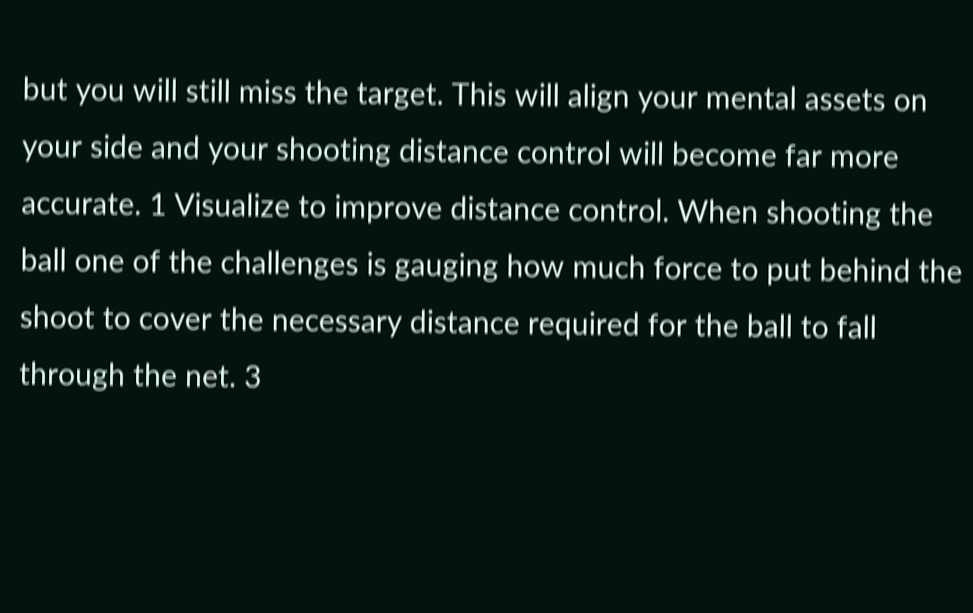but you will still miss the target. This will align your mental assets on your side and your shooting distance control will become far more accurate. 1 Visualize to improve distance control. When shooting the ball one of the challenges is gauging how much force to put behind the shoot to cover the necessary distance required for the ball to fall through the net. 3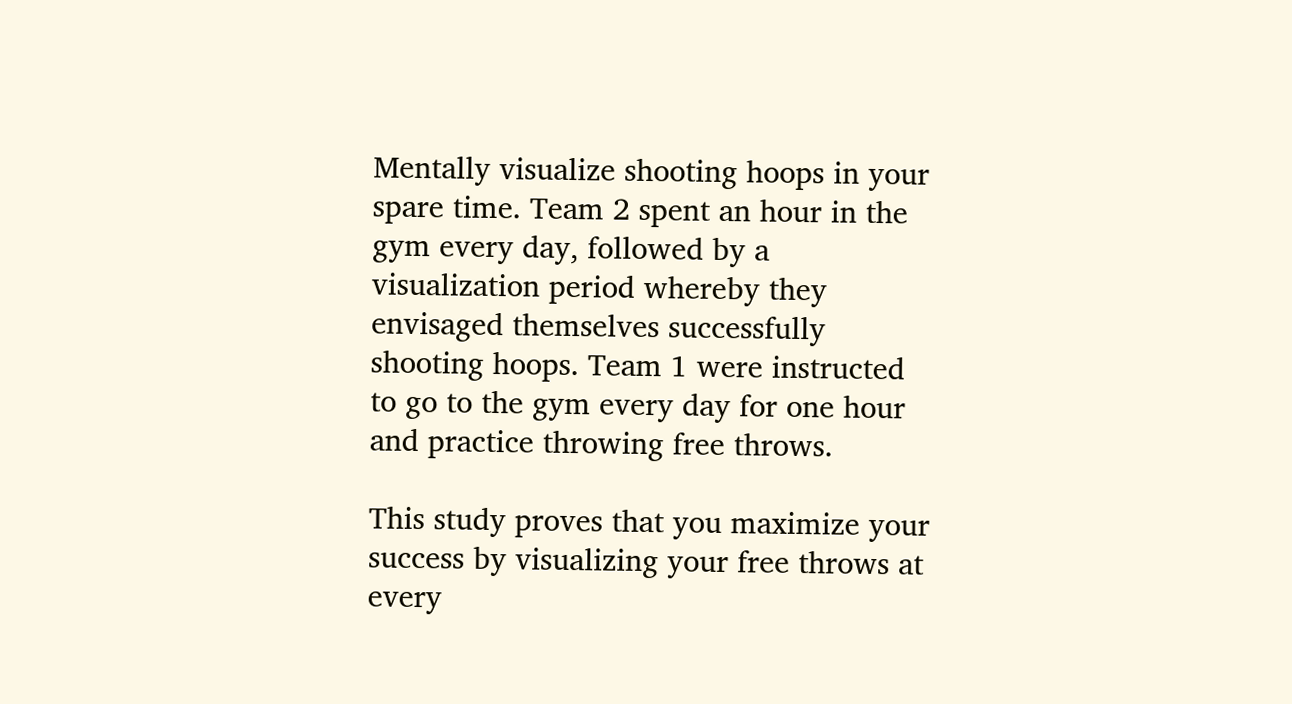Mentally visualize shooting hoops in your spare time. Team 2 spent an hour in the gym every day, followed by a visualization period whereby they envisaged themselves successfully shooting hoops. Team 1 were instructed to go to the gym every day for one hour and practice throwing free throws.

This study proves that you maximize your success by visualizing your free throws at every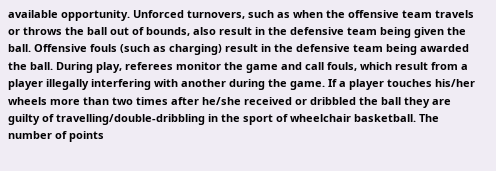available opportunity. Unforced turnovers, such as when the offensive team travels or throws the ball out of bounds, also result in the defensive team being given the ball. Offensive fouls (such as charging) result in the defensive team being awarded the ball. During play, referees monitor the game and call fouls, which result from a player illegally interfering with another during the game. If a player touches his/her wheels more than two times after he/she received or dribbled the ball they are guilty of travelling/double-dribbling in the sport of wheelchair basketball. The number of points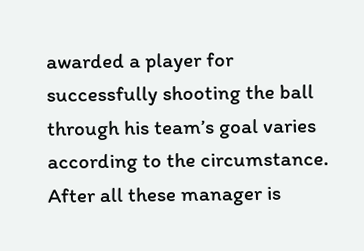awarded a player for successfully shooting the ball through his team’s goal varies according to the circumstance. After all these manager is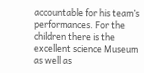accountable for his team’s performances. For the children there is the excellent science Museum as well as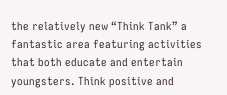the relatively new “Think Tank” a fantastic area featuring activities that both educate and entertain youngsters. Think positive and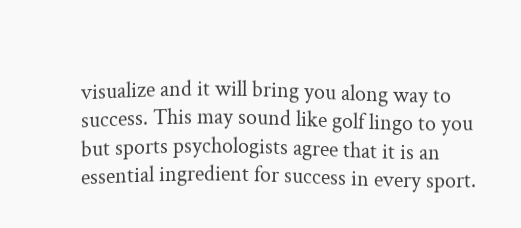visualize and it will bring you along way to success. This may sound like golf lingo to you but sports psychologists agree that it is an essential ingredient for success in every sport.